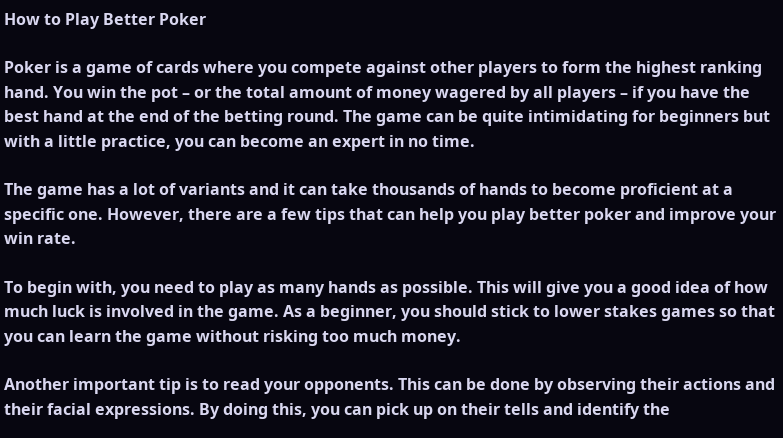How to Play Better Poker

Poker is a game of cards where you compete against other players to form the highest ranking hand. You win the pot – or the total amount of money wagered by all players – if you have the best hand at the end of the betting round. The game can be quite intimidating for beginners but with a little practice, you can become an expert in no time.

The game has a lot of variants and it can take thousands of hands to become proficient at a specific one. However, there are a few tips that can help you play better poker and improve your win rate.

To begin with, you need to play as many hands as possible. This will give you a good idea of how much luck is involved in the game. As a beginner, you should stick to lower stakes games so that you can learn the game without risking too much money.

Another important tip is to read your opponents. This can be done by observing their actions and their facial expressions. By doing this, you can pick up on their tells and identify the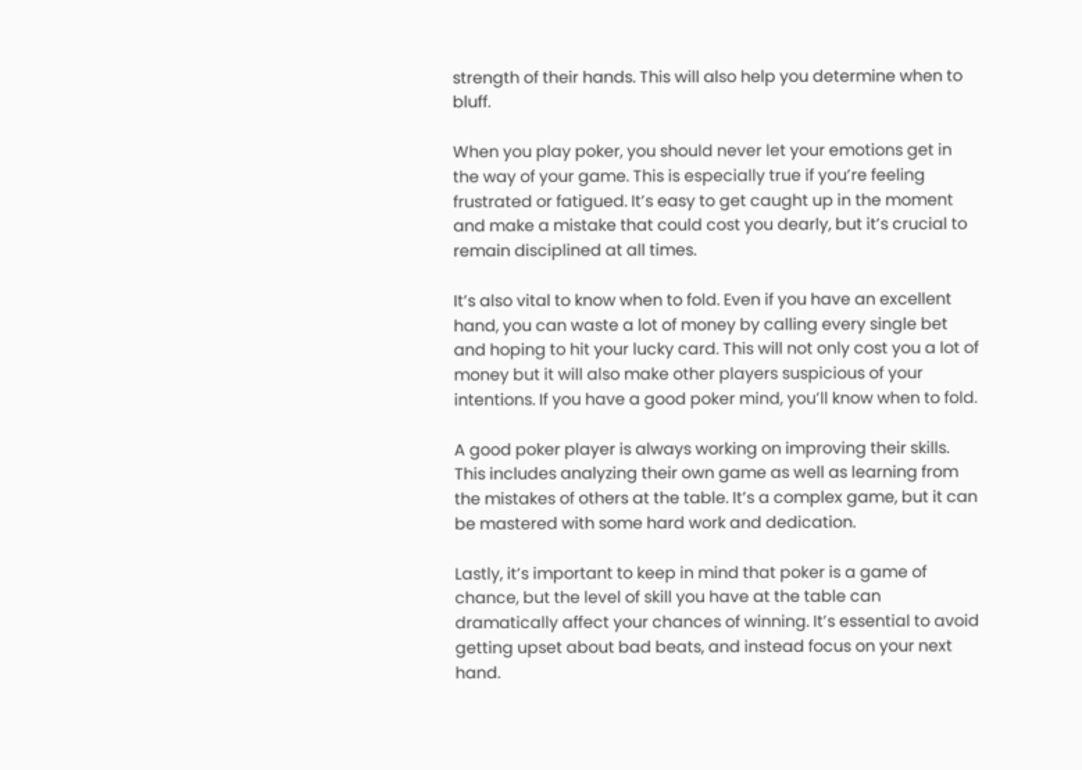strength of their hands. This will also help you determine when to bluff.

When you play poker, you should never let your emotions get in the way of your game. This is especially true if you’re feeling frustrated or fatigued. It’s easy to get caught up in the moment and make a mistake that could cost you dearly, but it’s crucial to remain disciplined at all times.

It’s also vital to know when to fold. Even if you have an excellent hand, you can waste a lot of money by calling every single bet and hoping to hit your lucky card. This will not only cost you a lot of money but it will also make other players suspicious of your intentions. If you have a good poker mind, you’ll know when to fold.

A good poker player is always working on improving their skills. This includes analyzing their own game as well as learning from the mistakes of others at the table. It’s a complex game, but it can be mastered with some hard work and dedication.

Lastly, it’s important to keep in mind that poker is a game of chance, but the level of skill you have at the table can dramatically affect your chances of winning. It’s essential to avoid getting upset about bad beats, and instead focus on your next hand.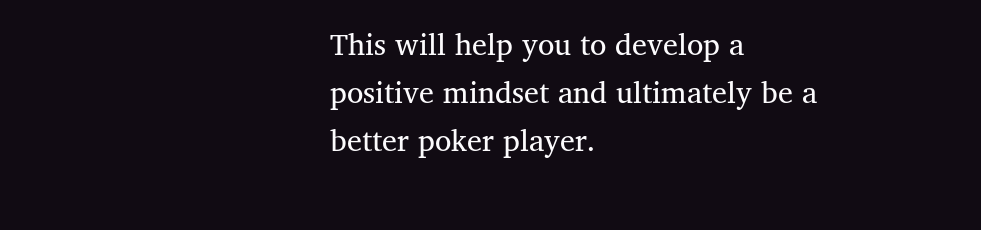This will help you to develop a positive mindset and ultimately be a better poker player.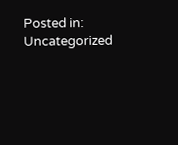Posted in: Uncategorized